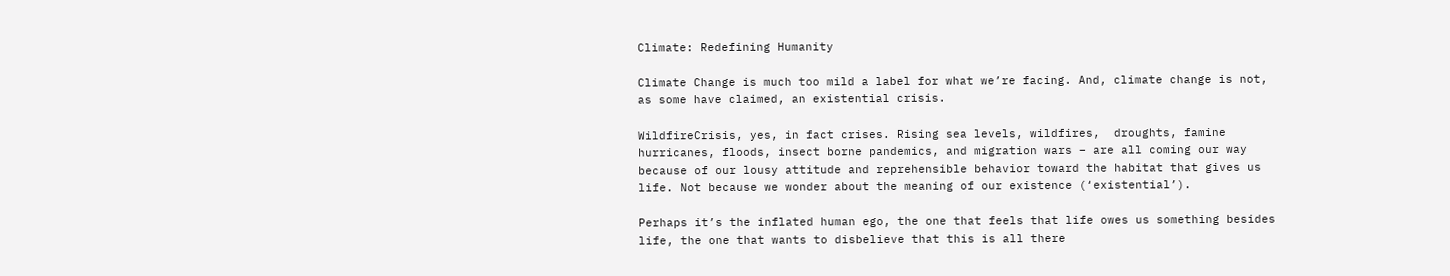Climate: Redefining Humanity

Climate Change is much too mild a label for what we’re facing. And, climate change is not, as some have claimed, an existential crisis.

WildfireCrisis, yes, in fact crises. Rising sea levels, wildfires,  droughts, famine hurricanes, floods, insect borne pandemics, and migration wars – are all coming our way because of our lousy attitude and reprehensible behavior toward the habitat that gives us life. Not because we wonder about the meaning of our existence (‘existential’).

Perhaps it’s the inflated human ego, the one that feels that life owes us something besides life, the one that wants to disbelieve that this is all there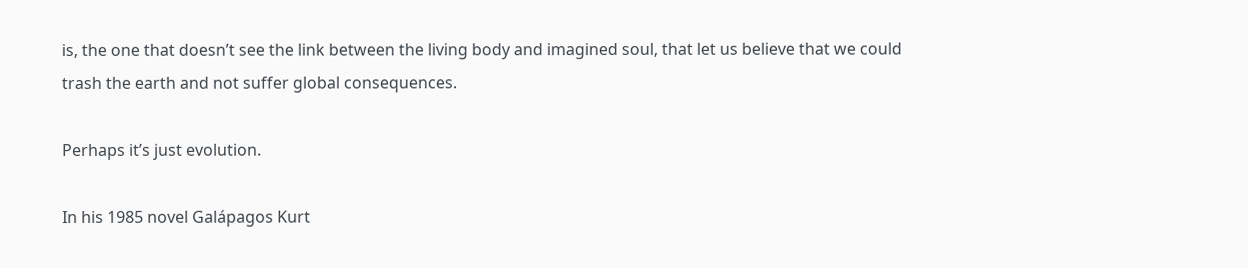is, the one that doesn’t see the link between the living body and imagined soul, that let us believe that we could trash the earth and not suffer global consequences.

Perhaps it’s just evolution.

In his 1985 novel Galápagos Kurt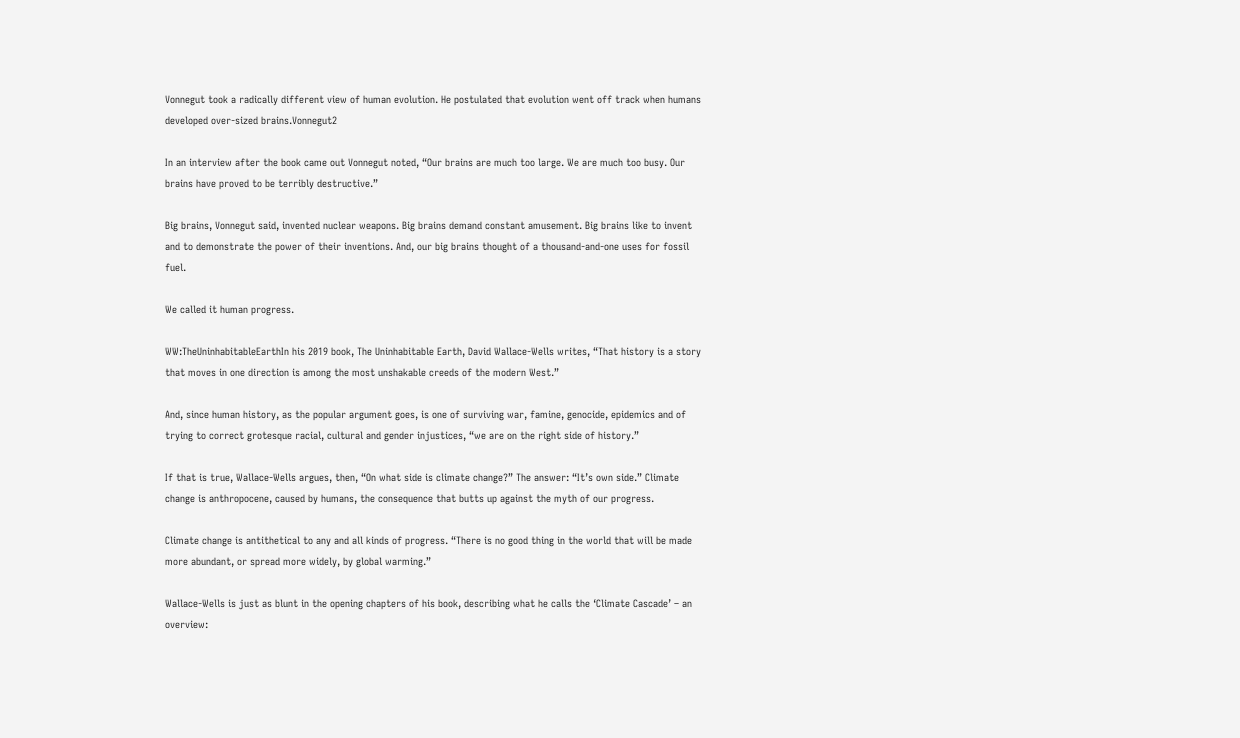Vonnegut took a radically different view of human evolution. He postulated that evolution went off track when humans developed over-sized brains.Vonnegut2

In an interview after the book came out Vonnegut noted, “Our brains are much too large. We are much too busy. Our brains have proved to be terribly destructive.”

Big brains, Vonnegut said, invented nuclear weapons. Big brains demand constant amusement. Big brains like to invent and to demonstrate the power of their inventions. And, our big brains thought of a thousand-and-one uses for fossil fuel.

We called it human progress.

WW:TheUninhabitableEarthIn his 2019 book, The Uninhabitable Earth, David Wallace-Wells writes, “That history is a story that moves in one direction is among the most unshakable creeds of the modern West.”

And, since human history, as the popular argument goes, is one of surviving war, famine, genocide, epidemics and of trying to correct grotesque racial, cultural and gender injustices, “we are on the right side of history.”

If that is true, Wallace-Wells argues, then, “On what side is climate change?” The answer: “It’s own side.” Climate change is anthropocene, caused by humans, the consequence that butts up against the myth of our progress.

Climate change is antithetical to any and all kinds of progress. “There is no good thing in the world that will be made more abundant, or spread more widely, by global warming.”

Wallace-Wells is just as blunt in the opening chapters of his book, describing what he calls the ‘Climate Cascade’ – an overview: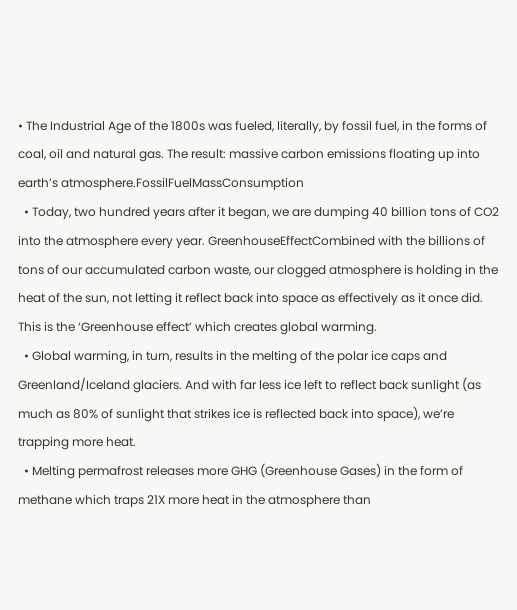• The Industrial Age of the 1800s was fueled, literally, by fossil fuel, in the forms of coal, oil and natural gas. The result: massive carbon emissions floating up into earth’s atmosphere.FossilFuelMassConsumption
  • Today, two hundred years after it began, we are dumping 40 billion tons of CO2 into the atmosphere every year. GreenhouseEffectCombined with the billions of tons of our accumulated carbon waste, our clogged atmosphere is holding in the heat of the sun, not letting it reflect back into space as effectively as it once did. This is the ‘Greenhouse effect’ which creates global warming.
  • Global warming, in turn, results in the melting of the polar ice caps and Greenland/Iceland glaciers. And with far less ice left to reflect back sunlight (as much as 80% of sunlight that strikes ice is reflected back into space), we’re trapping more heat.
  • Melting permafrost releases more GHG (Greenhouse Gases) in the form of methane which traps 21X more heat in the atmosphere than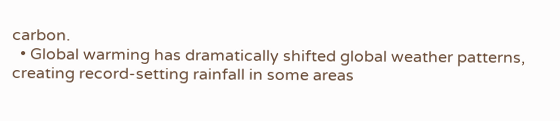carbon.
  • Global warming has dramatically shifted global weather patterns, creating record-setting rainfall in some areas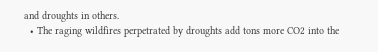and droughts in others.
  • The raging wildfires perpetrated by droughts add tons more CO2 into the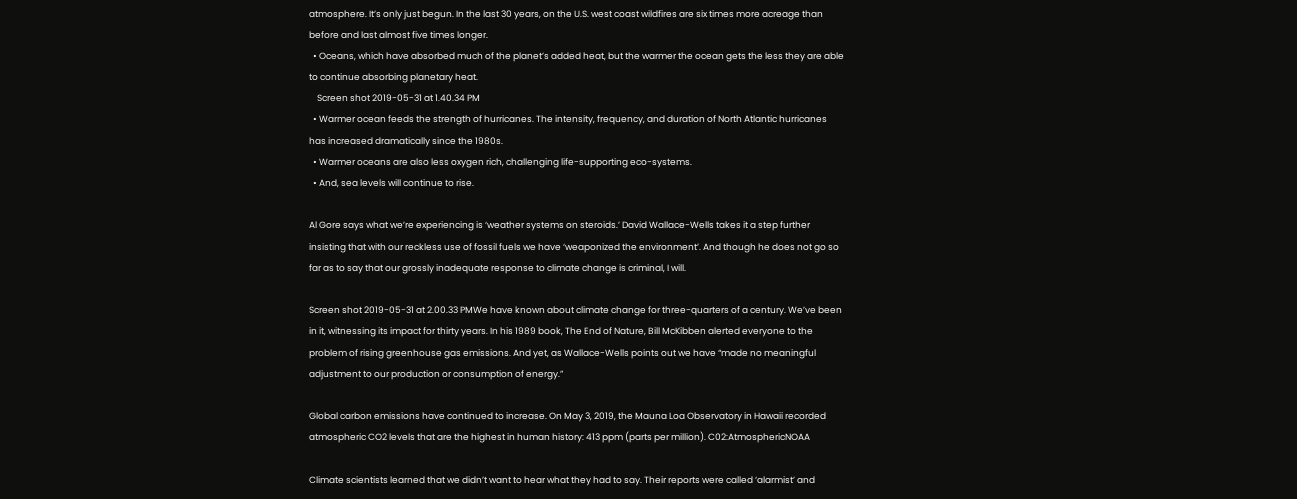atmosphere. It’s only just begun. In the last 30 years, on the U.S. west coast wildfires are six times more acreage than before and last almost five times longer.
  • Oceans, which have absorbed much of the planet’s added heat, but the warmer the ocean gets the less they are able to continue absorbing planetary heat.
    Screen shot 2019-05-31 at 1.40.34 PM
  • Warmer ocean feeds the strength of hurricanes. The intensity, frequency, and duration of North Atlantic hurricanes has increased dramatically since the 1980s.
  • Warmer oceans are also less oxygen rich, challenging life-supporting eco-systems.
  • And, sea levels will continue to rise.

Al Gore says what we’re experiencing is ‘weather systems on steroids.’ David Wallace-Wells takes it a step further insisting that with our reckless use of fossil fuels we have ‘weaponized the environment’. And though he does not go so far as to say that our grossly inadequate response to climate change is criminal, I will.

Screen shot 2019-05-31 at 2.00.33 PMWe have known about climate change for three-quarters of a century. We’ve been in it, witnessing its impact for thirty years. In his 1989 book, The End of Nature, Bill McKibben alerted everyone to the problem of rising greenhouse gas emissions. And yet, as Wallace-Wells points out we have “made no meaningful adjustment to our production or consumption of energy.”

Global carbon emissions have continued to increase. On May 3, 2019, the Mauna Loa Observatory in Hawaii recorded atmospheric CO2 levels that are the highest in human history: 413 ppm (parts per million). C02:AtmosphericNOAA

Climate scientists learned that we didn’t want to hear what they had to say. Their reports were called ‘alarmist’ and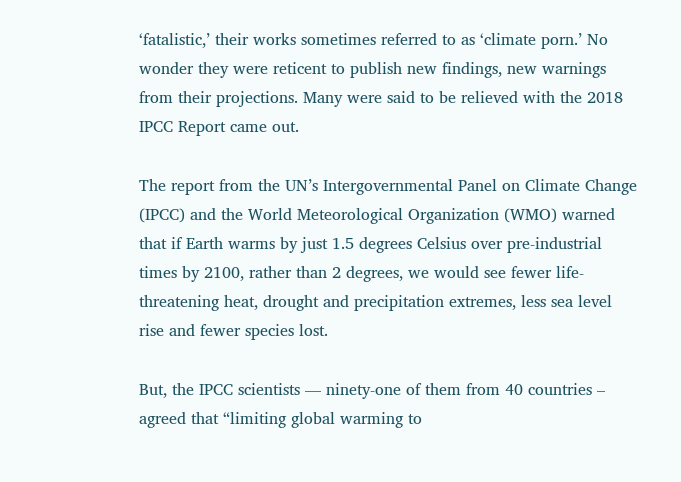‘fatalistic,’ their works sometimes referred to as ‘climate porn.’ No wonder they were reticent to publish new findings, new warnings from their projections. Many were said to be relieved with the 2018 IPCC Report came out.

The report from the UN’s Intergovernmental Panel on Climate Change (IPCC) and the World Meteorological Organization (WMO) warned that if Earth warms by just 1.5 degrees Celsius over pre-industrial times by 2100, rather than 2 degrees, we would see fewer life-threatening heat, drought and precipitation extremes, less sea level rise and fewer species lost.

But, the IPCC scientists — ninety-one of them from 40 countries – agreed that “limiting global warming to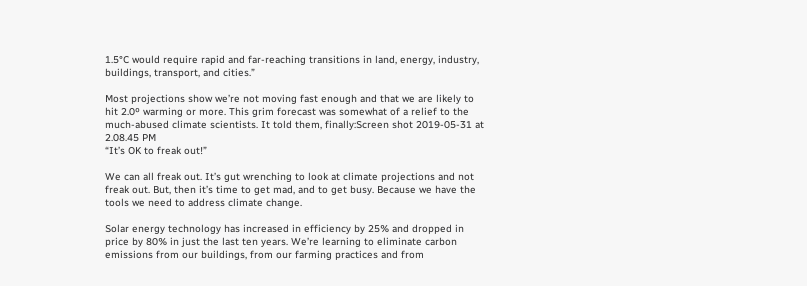1.5°C would require rapid and far-reaching transitions in land, energy, industry, buildings, transport, and cities.”

Most projections show we’re not moving fast enough and that we are likely to hit 2.0º warming or more. This grim forecast was somewhat of a relief to the much-abused climate scientists. It told them, finally:Screen shot 2019-05-31 at 2.08.45 PM
“It’s OK to freak out!”

We can all freak out. It’s gut wrenching to look at climate projections and not freak out. But, then it’s time to get mad, and to get busy. Because we have the tools we need to address climate change.

Solar energy technology has increased in efficiency by 25% and dropped in price by 80% in just the last ten years. We’re learning to eliminate carbon emissions from our buildings, from our farming practices and from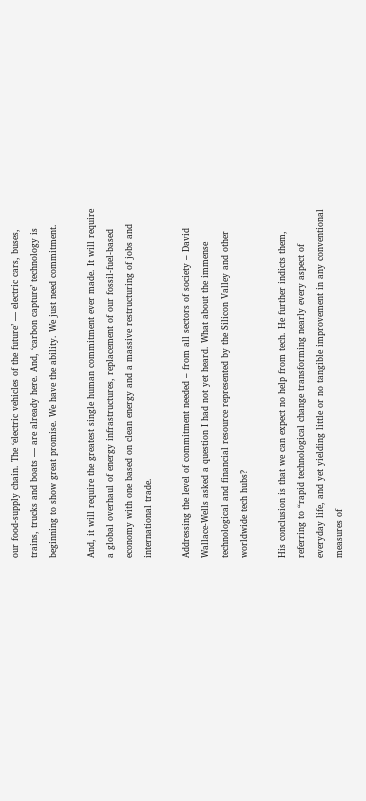our food-supply chain. The ‘electric vehicles of the future’ — electric cars, buses, trains, trucks and boats — are already here. And, ‘carbon capture’ technology is beginning to show great promise. We have the ability. We just need commitment.

And, it will require the greatest single human commitment ever made. It will require a global overhaul of energy infrastructures, replacement of our fossil-fuel-based economy with one based on clean energy and a massive restructuring of jobs and international trade.

Addressing the level of commitment needed – from all sectors of society – David Wallace-Wells asked a question I had not yet heard. What about the immense technological and financial resource represented by the Silicon Valley and other worldwide tech hubs?

His conclusion is that we can expect no help from tech. He further indicts them, referring to “rapid technological change transforming nearly every aspect of everyday life, and yet yielding little or no tangible improvement in any conventional measures of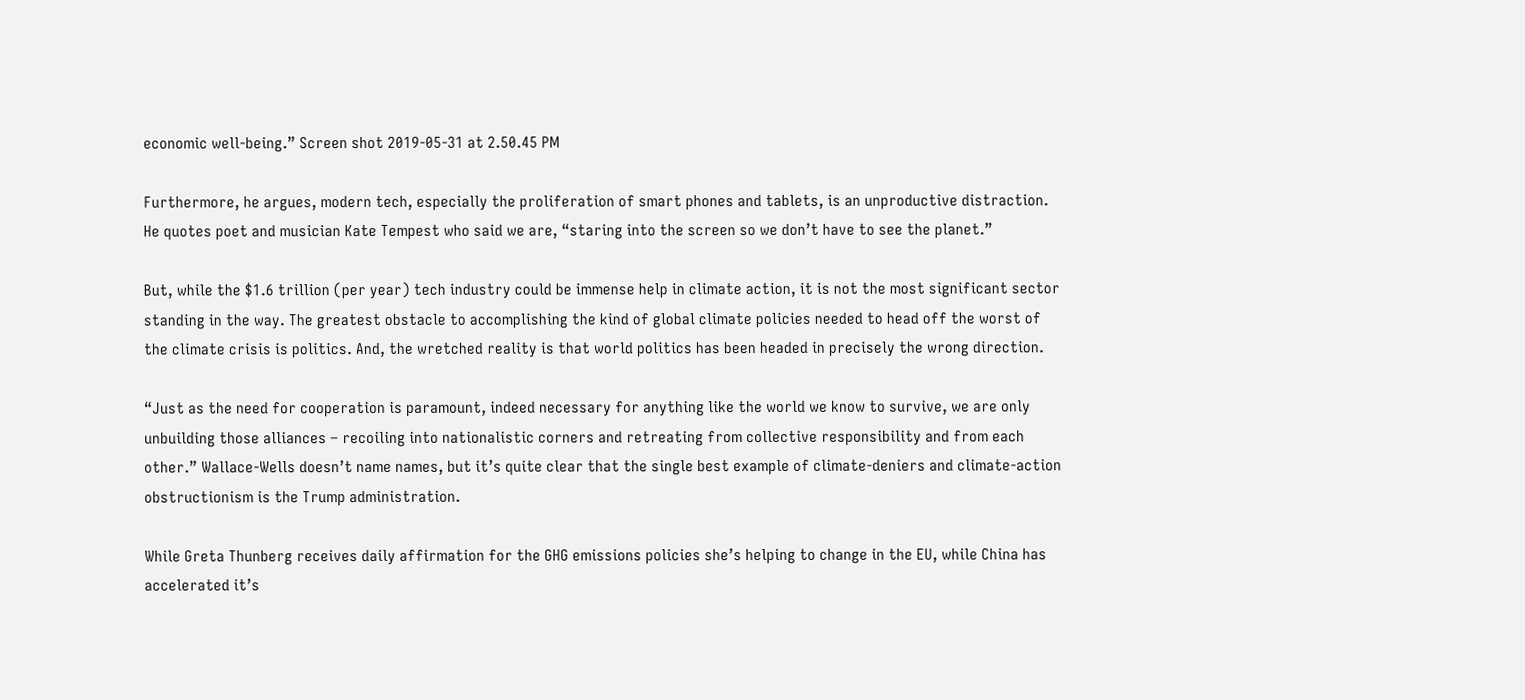economic well-being.” Screen shot 2019-05-31 at 2.50.45 PM

Furthermore, he argues, modern tech, especially the proliferation of smart phones and tablets, is an unproductive distraction. He quotes poet and musician Kate Tempest who said we are, “staring into the screen so we don’t have to see the planet.”

But, while the $1.6 trillion (per year) tech industry could be immense help in climate action, it is not the most significant sector standing in the way. The greatest obstacle to accomplishing the kind of global climate policies needed to head off the worst of the climate crisis is politics. And, the wretched reality is that world politics has been headed in precisely the wrong direction.

“Just as the need for cooperation is paramount, indeed necessary for anything like the world we know to survive, we are only unbuilding those alliances – recoiling into nationalistic corners and retreating from collective responsibility and from each other.” Wallace-Wells doesn’t name names, but it’s quite clear that the single best example of climate-deniers and climate-action obstructionism is the Trump administration.

While Greta Thunberg receives daily affirmation for the GHG emissions policies she’s helping to change in the EU, while China has accelerated it’s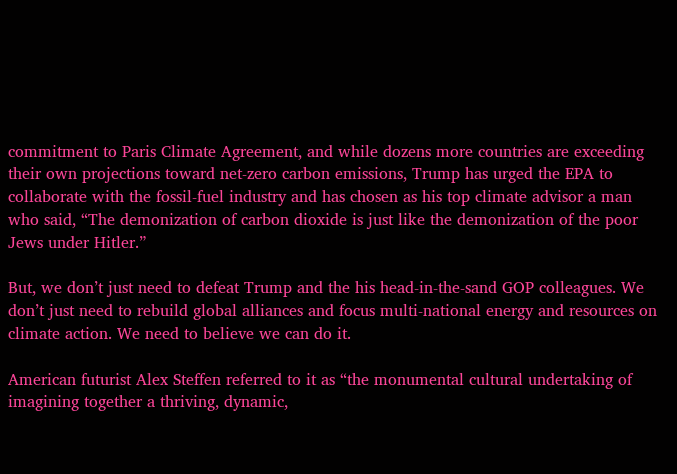commitment to Paris Climate Agreement, and while dozens more countries are exceeding their own projections toward net-zero carbon emissions, Trump has urged the EPA to collaborate with the fossil-fuel industry and has chosen as his top climate advisor a man who said, “The demonization of carbon dioxide is just like the demonization of the poor Jews under Hitler.”

But, we don’t just need to defeat Trump and the his head-in-the-sand GOP colleagues. We don’t just need to rebuild global alliances and focus multi-national energy and resources on climate action. We need to believe we can do it.

American futurist Alex Steffen referred to it as “the monumental cultural undertaking of imagining together a thriving, dynamic,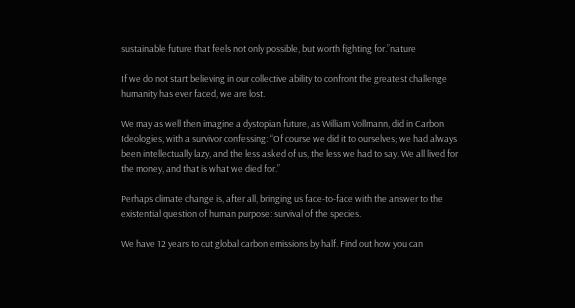sustainable future that feels not only possible, but worth fighting for.”nature

If we do not start believing in our collective ability to confront the greatest challenge humanity has ever faced, we are lost.

We may as well then imagine a dystopian future, as William Vollmann, did in Carbon Ideologies, with a survivor confessing: “Of course we did it to ourselves; we had always been intellectually lazy, and the less asked of us, the less we had to say. We all lived for the money, and that is what we died for.”

Perhaps climate change is, after all, bringing us face-to-face with the answer to the existential question of human purpose: survival of the species.

We have 12 years to cut global carbon emissions by half. Find out how you can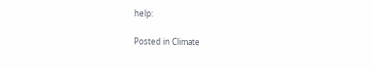help:

Posted in Climate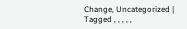Change, Uncategorized | Tagged , , , , ,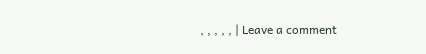, , , , , | Leave a comment